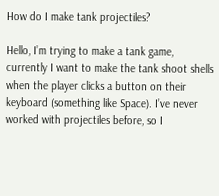How do I make tank projectiles?

Hello, I’m trying to make a tank game, currently I want to make the tank shoot shells when the player clicks a button on their keyboard (something like Space). I’ve never worked with projectiles before, so I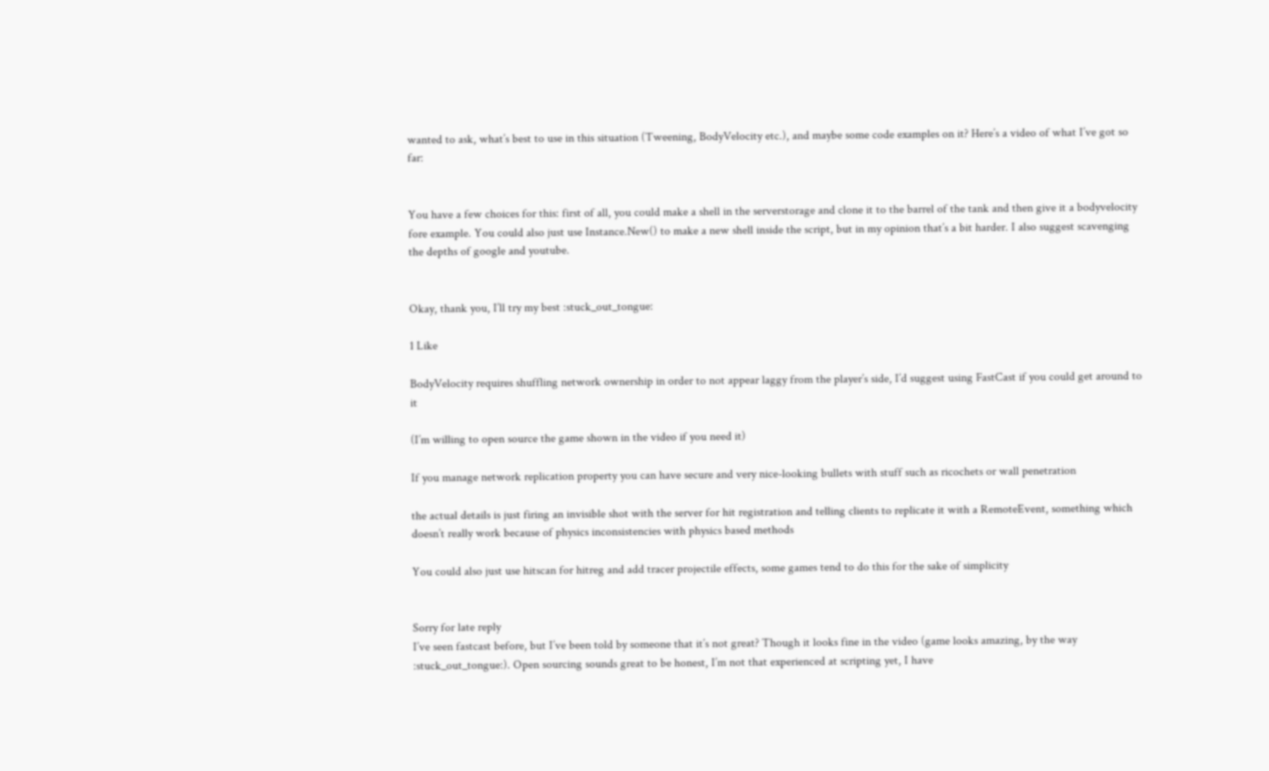wanted to ask, what’s best to use in this situation (Tweening, BodyVelocity etc.), and maybe some code examples on it? Here’s a video of what I’ve got so far:


You have a few choices for this: first of all, you could make a shell in the serverstorage and clone it to the barrel of the tank and then give it a bodyvelocity fore example. You could also just use Instance.New() to make a new shell inside the script, but in my opinion that’s a bit harder. I also suggest scavenging the depths of google and youtube.


Okay, thank you, I’ll try my best :stuck_out_tongue:

1 Like

BodyVelocity requires shuffling network ownership in order to not appear laggy from the player’s side, I’d suggest using FastCast if you could get around to it

(I’m willing to open source the game shown in the video if you need it)

If you manage network replication property you can have secure and very nice-looking bullets with stuff such as ricochets or wall penetration

the actual details is just firing an invisible shot with the server for hit registration and telling clients to replicate it with a RemoteEvent, something which doesn’t really work because of physics inconsistencies with physics based methods

You could also just use hitscan for hitreg and add tracer projectile effects, some games tend to do this for the sake of simplicity


Sorry for late reply
I’ve seen fastcast before, but I’ve been told by someone that it’s not great? Though it looks fine in the video (game looks amazing, by the way :stuck_out_tongue:). Open sourcing sounds great to be honest, I’m not that experienced at scripting yet, I have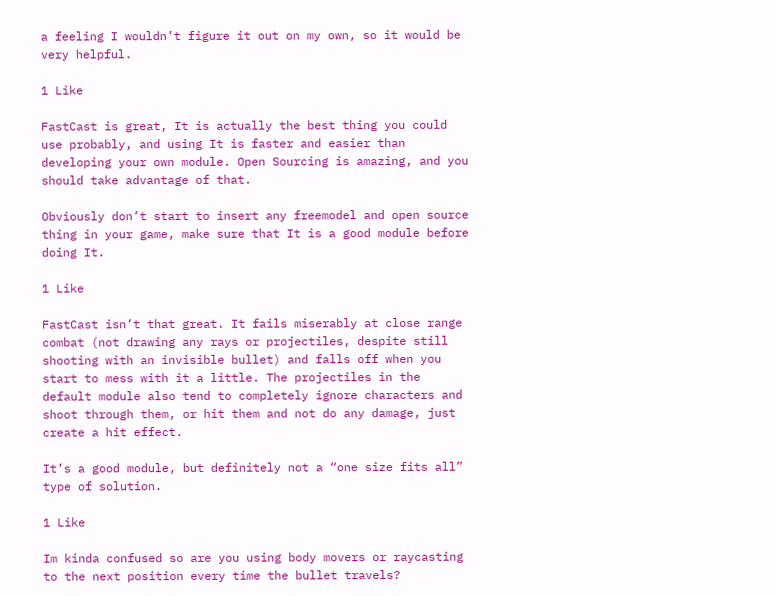a feeling I wouldn’t figure it out on my own, so it would be very helpful.

1 Like

FastCast is great, It is actually the best thing you could use probably, and using It is faster and easier than developing your own module. Open Sourcing is amazing, and you should take advantage of that.

Obviously don’t start to insert any freemodel and open source thing in your game, make sure that It is a good module before doing It.

1 Like

FastCast isn’t that great. It fails miserably at close range combat (not drawing any rays or projectiles, despite still shooting with an invisible bullet) and falls off when you start to mess with it a little. The projectiles in the default module also tend to completely ignore characters and shoot through them, or hit them and not do any damage, just create a hit effect.

It’s a good module, but definitely not a “one size fits all” type of solution.

1 Like

Im kinda confused so are you using body movers or raycasting to the next position every time the bullet travels?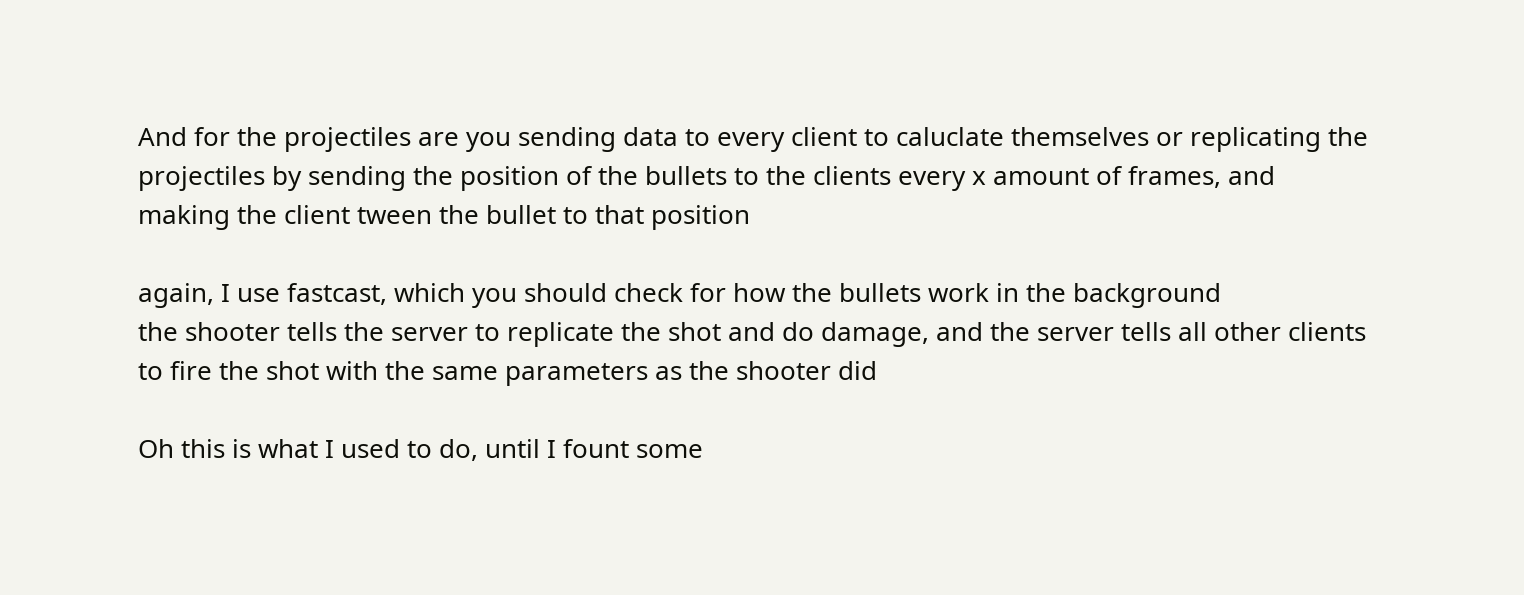And for the projectiles are you sending data to every client to caluclate themselves or replicating the projectiles by sending the position of the bullets to the clients every x amount of frames, and making the client tween the bullet to that position

again, I use fastcast, which you should check for how the bullets work in the background
the shooter tells the server to replicate the shot and do damage, and the server tells all other clients to fire the shot with the same parameters as the shooter did

Oh this is what I used to do, until I fount some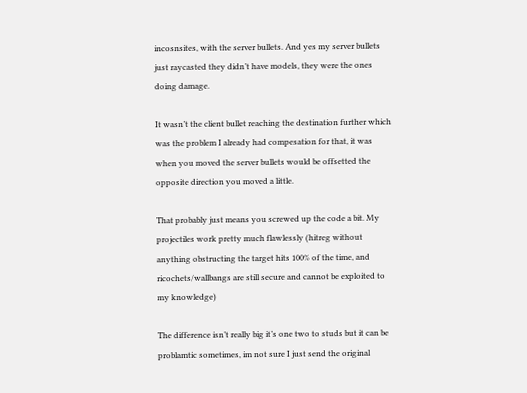incosnsites, with the server bullets. And yes my server bullets just raycasted they didn’t have models, they were the ones doing damage.

It wasn’t the client bullet reaching the destination further which was the problem I already had compesation for that, it was when you moved the server bullets would be offsetted the opposite direction you moved a little.

That probably just means you screwed up the code a bit. My projectiles work pretty much flawlessly (hitreg without anything obstructing the target hits 100% of the time, and ricochets/wallbangs are still secure and cannot be exploited to my knowledge)

The difference isn’t really big it’s one two to studs but it can be problamtic sometimes, im not sure I just send the original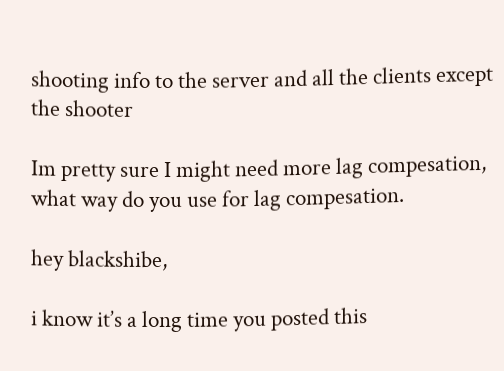shooting info to the server and all the clients except the shooter

Im pretty sure I might need more lag compesation, what way do you use for lag compesation.

hey blackshibe,

i know it’s a long time you posted this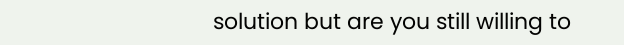solution but are you still willing to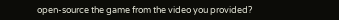open-source the game from the video you provided?